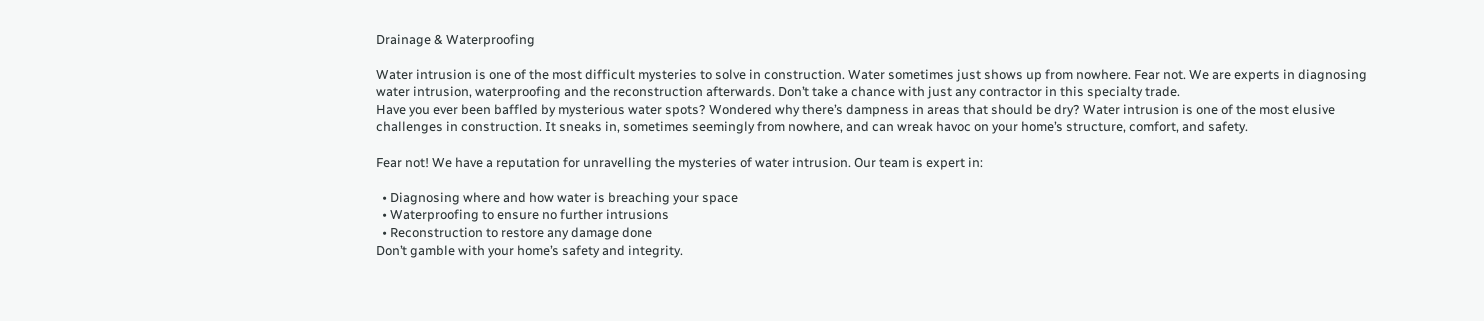Drainage & Waterproofing

Water intrusion is one of the most difficult mysteries to solve in construction. Water sometimes just shows up from nowhere. Fear not. We are experts in diagnosing water intrusion, waterproofing and the reconstruction afterwards. Don’t take a chance with just any contractor in this specialty trade.
Have you ever been baffled by mysterious water spots? Wondered why there’s dampness in areas that should be dry? Water intrusion is one of the most elusive challenges in construction. It sneaks in, sometimes seemingly from nowhere, and can wreak havoc on your home’s structure, comfort, and safety.

Fear not! We have a reputation for unravelling the mysteries of water intrusion. Our team is expert in:

  • Diagnosing where and how water is breaching your space
  • Waterproofing to ensure no further intrusions
  • Reconstruction to restore any damage done
Don’t gamble with your home’s safety and integrity.